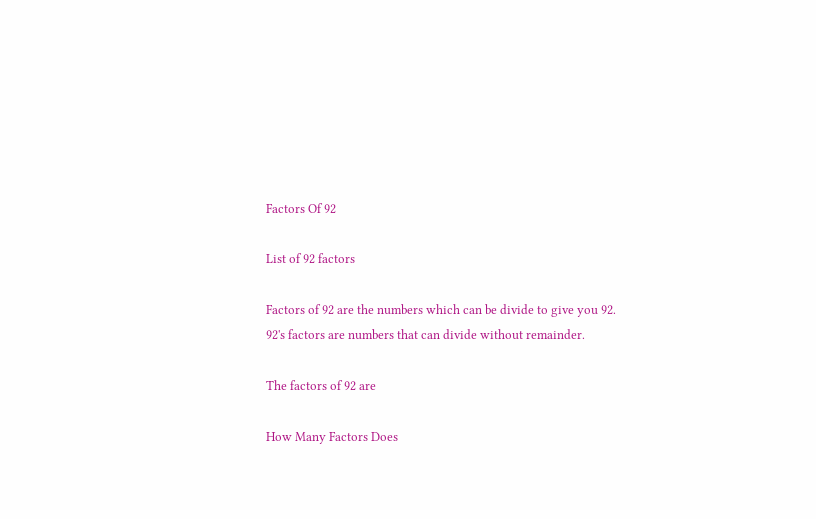Factors Of 92

List of 92 factors

Factors of 92 are the numbers which can be divide to give you 92.
92's factors are numbers that can divide without remainder.

The factors of 92 are

How Many Factors Does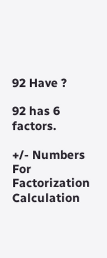92 Have ?

92 has 6 factors.

+/- Numbers For Factorization Calculation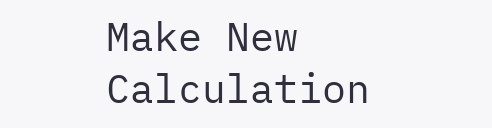Make New Calculation